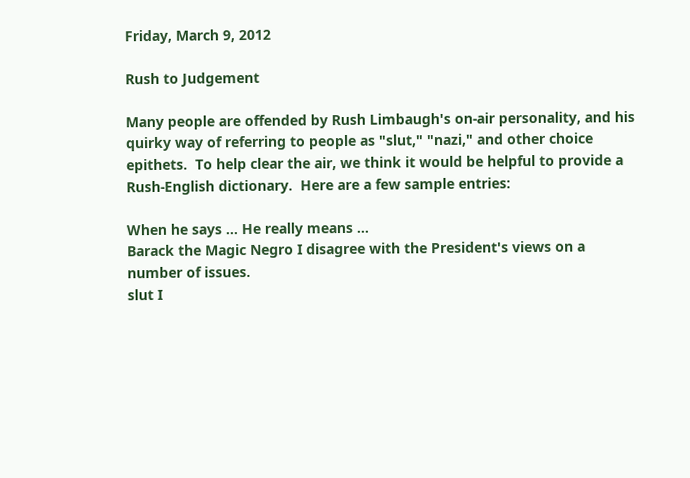Friday, March 9, 2012

Rush to Judgement

Many people are offended by Rush Limbaugh's on-air personality, and his quirky way of referring to people as "slut," "nazi," and other choice epithets.  To help clear the air, we think it would be helpful to provide a Rush-English dictionary.  Here are a few sample entries:

When he says ... He really means ...
Barack the Magic Negro I disagree with the President's views on a number of issues.
slut I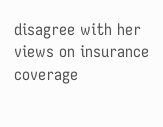disagree with her views on insurance coverage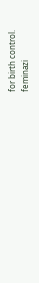for birth control.
feminazi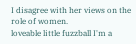I disagree with her views on the role of women.
loveable little fuzzball I'm a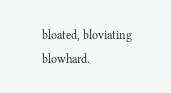bloated, bloviating blowhard.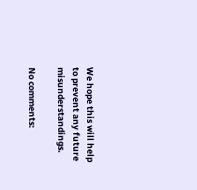We hope this will help to prevent any future misunderstandings.

No comments: